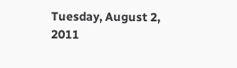Tuesday, August 2, 2011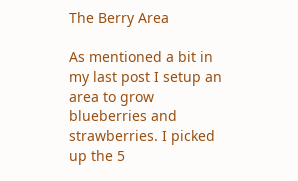The Berry Area

As mentioned a bit in my last post I setup an area to grow blueberries and strawberries. I picked up the 5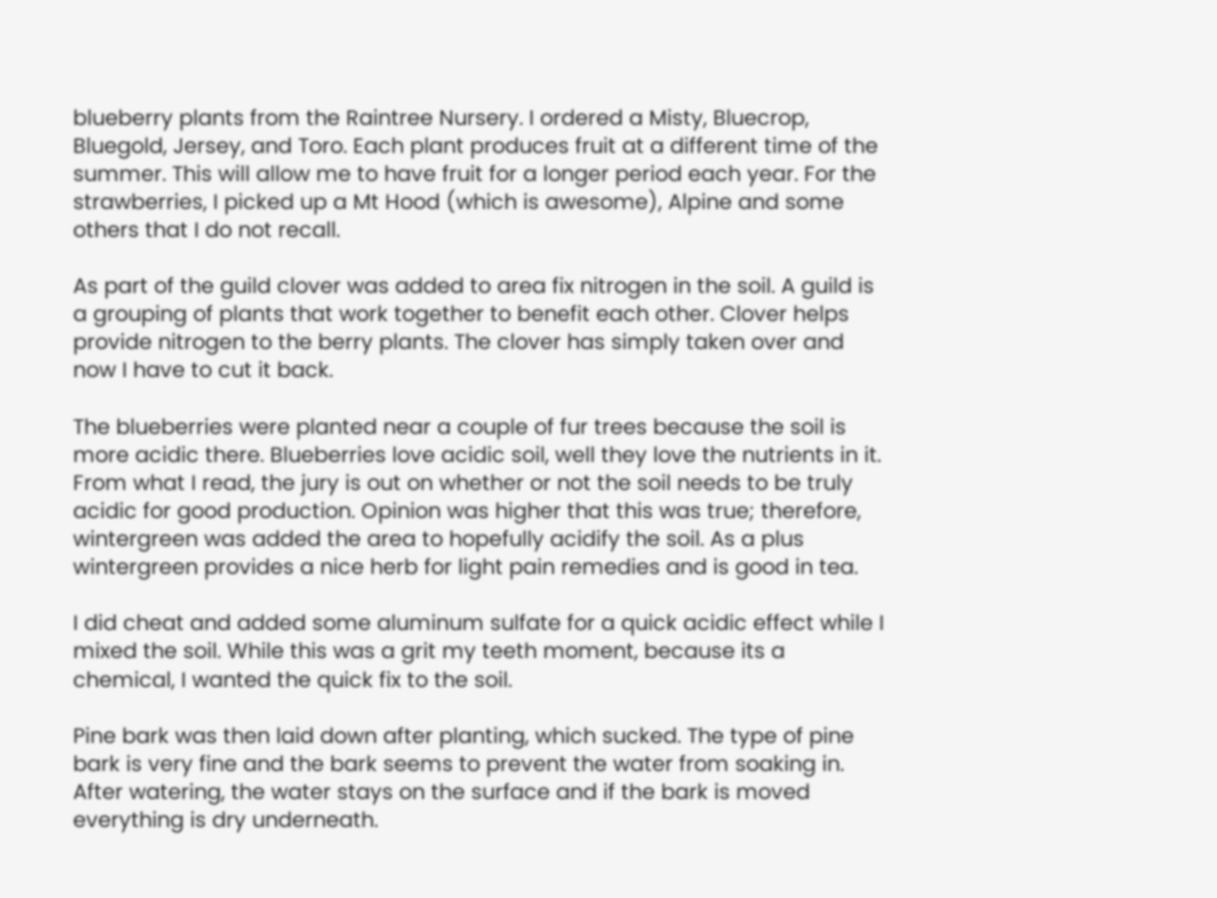blueberry plants from the Raintree Nursery. I ordered a Misty, Bluecrop, Bluegold, Jersey, and Toro. Each plant produces fruit at a different time of the summer. This will allow me to have fruit for a longer period each year. For the strawberries, I picked up a Mt Hood (which is awesome), Alpine and some others that I do not recall.

As part of the guild clover was added to area fix nitrogen in the soil. A guild is a grouping of plants that work together to benefit each other. Clover helps provide nitrogen to the berry plants. The clover has simply taken over and now I have to cut it back.

The blueberries were planted near a couple of fur trees because the soil is more acidic there. Blueberries love acidic soil, well they love the nutrients in it. From what I read, the jury is out on whether or not the soil needs to be truly acidic for good production. Opinion was higher that this was true; therefore, wintergreen was added the area to hopefully acidify the soil. As a plus wintergreen provides a nice herb for light pain remedies and is good in tea.

I did cheat and added some aluminum sulfate for a quick acidic effect while I mixed the soil. While this was a grit my teeth moment, because its a chemical, I wanted the quick fix to the soil.

Pine bark was then laid down after planting, which sucked. The type of pine bark is very fine and the bark seems to prevent the water from soaking in. After watering, the water stays on the surface and if the bark is moved everything is dry underneath.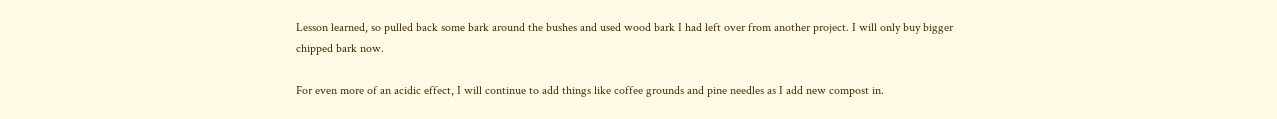Lesson learned, so pulled back some bark around the bushes and used wood bark I had left over from another project. I will only buy bigger chipped bark now.

For even more of an acidic effect, I will continue to add things like coffee grounds and pine needles as I add new compost in.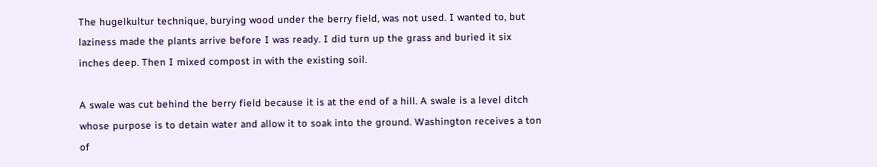The hugelkultur technique, burying wood under the berry field, was not used. I wanted to, but laziness made the plants arrive before I was ready. I did turn up the grass and buried it six inches deep. Then I mixed compost in with the existing soil.

A swale was cut behind the berry field because it is at the end of a hill. A swale is a level ditch whose purpose is to detain water and allow it to soak into the ground. Washington receives a ton of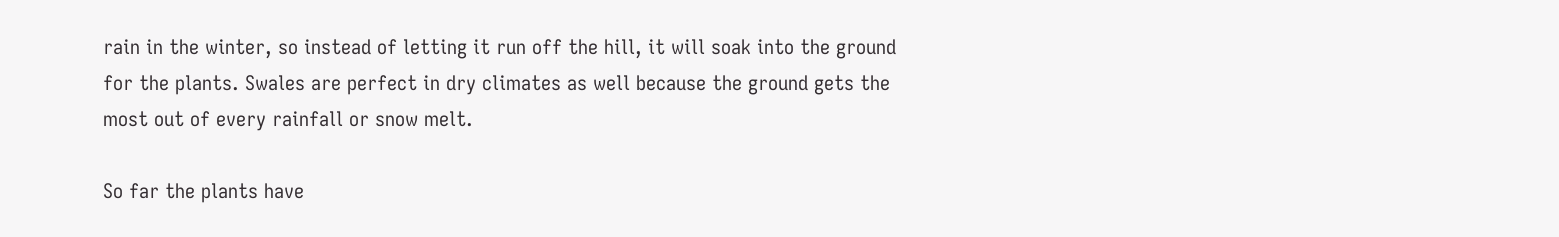rain in the winter, so instead of letting it run off the hill, it will soak into the ground for the plants. Swales are perfect in dry climates as well because the ground gets the most out of every rainfall or snow melt.

So far the plants have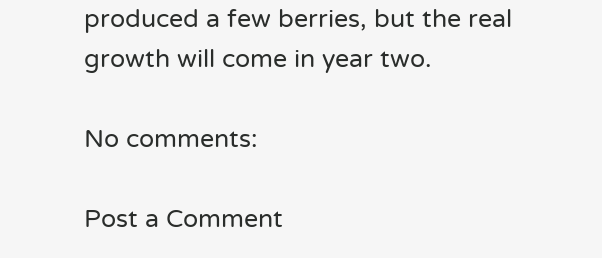produced a few berries, but the real growth will come in year two.

No comments:

Post a Comment